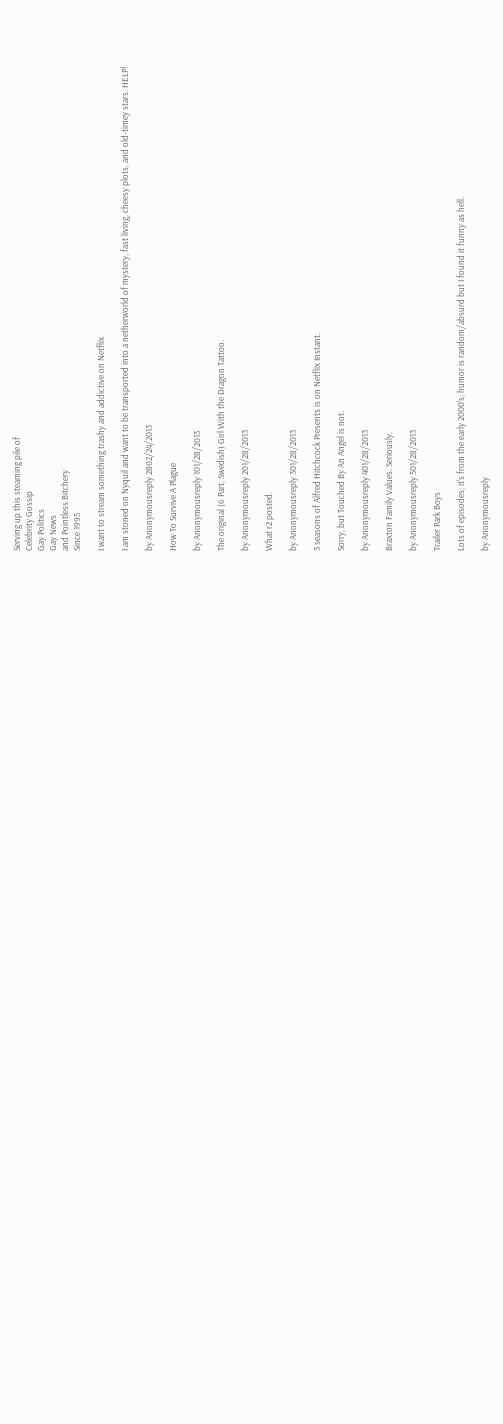Serving up this steaming pile of
Celebrity Gossip
Gay Politics
Gay News
and Pointless Bitchery
Since 1995

I want to stream something trashy and addictive on Netflix

I am stoned on Nyquil and want to be transported into a netherworld of mystery, fast living, cheesy plots, and old-timey stars. HELP!

by Anonymousreply 2802/24/2013

How To Survive A Plague

by Anonymousreply 101/28/2013

The original (6 Part, Swedish) Girl With the Dragon Tattoo.

by Anonymousreply 201/28/2013

What r2 posted.

by Anonymousreply 301/28/2013

3 seasons of Alfred Hitchcock Presents is on Netflix Instant.

Sorry, but Touched By An Angel is not.

by Anonymousreply 401/28/2013

Braxton Family Values. Seriously.

by Anonymousreply 501/28/2013

Trailer Park Boys

Lots of episodes; it's from the early 2000's; humor is random/absurd but I found it funny as hell.

by Anonymousreply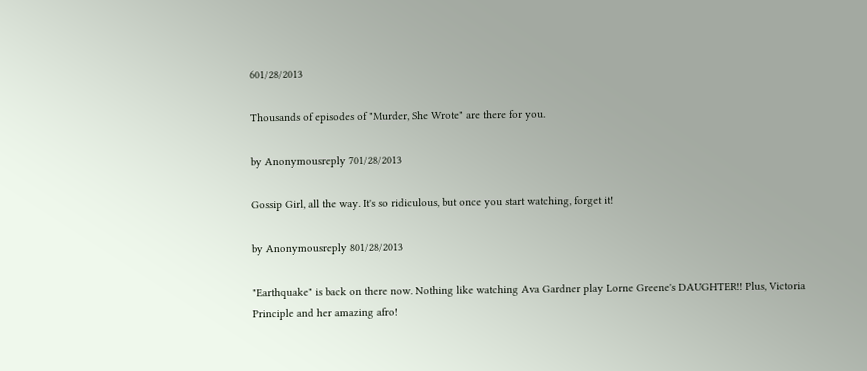601/28/2013

Thousands of episodes of "Murder, She Wrote" are there for you.

by Anonymousreply 701/28/2013

Gossip Girl, all the way. It's so ridiculous, but once you start watching, forget it!

by Anonymousreply 801/28/2013

"Earthquake" is back on there now. Nothing like watching Ava Gardner play Lorne Greene's DAUGHTER!! Plus, Victoria Principle and her amazing afro!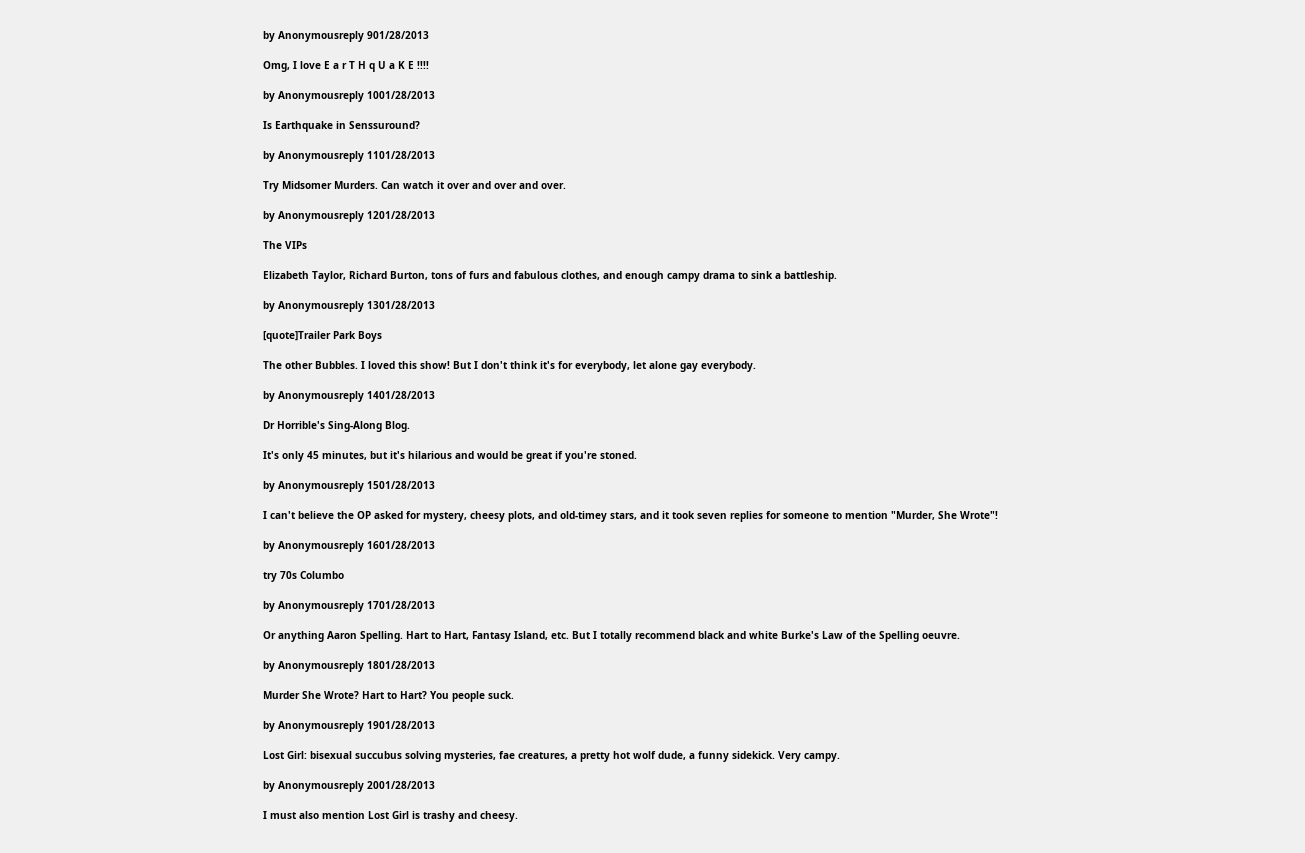by Anonymousreply 901/28/2013

Omg, I love E a r T H q U a K E !!!!

by Anonymousreply 1001/28/2013

Is Earthquake in Senssuround?

by Anonymousreply 1101/28/2013

Try Midsomer Murders. Can watch it over and over and over.

by Anonymousreply 1201/28/2013

The VIPs

Elizabeth Taylor, Richard Burton, tons of furs and fabulous clothes, and enough campy drama to sink a battleship.

by Anonymousreply 1301/28/2013

[quote]Trailer Park Boys

The other Bubbles. I loved this show! But I don't think it's for everybody, let alone gay everybody.

by Anonymousreply 1401/28/2013

Dr Horrible's Sing-Along Blog.

It's only 45 minutes, but it's hilarious and would be great if you're stoned.

by Anonymousreply 1501/28/2013

I can't believe the OP asked for mystery, cheesy plots, and old-timey stars, and it took seven replies for someone to mention "Murder, She Wrote"!

by Anonymousreply 1601/28/2013

try 70s Columbo

by Anonymousreply 1701/28/2013

Or anything Aaron Spelling. Hart to Hart, Fantasy Island, etc. But I totally recommend black and white Burke's Law of the Spelling oeuvre.

by Anonymousreply 1801/28/2013

Murder She Wrote? Hart to Hart? You people suck.

by Anonymousreply 1901/28/2013

Lost Girl: bisexual succubus solving mysteries, fae creatures, a pretty hot wolf dude, a funny sidekick. Very campy.

by Anonymousreply 2001/28/2013

I must also mention Lost Girl is trashy and cheesy.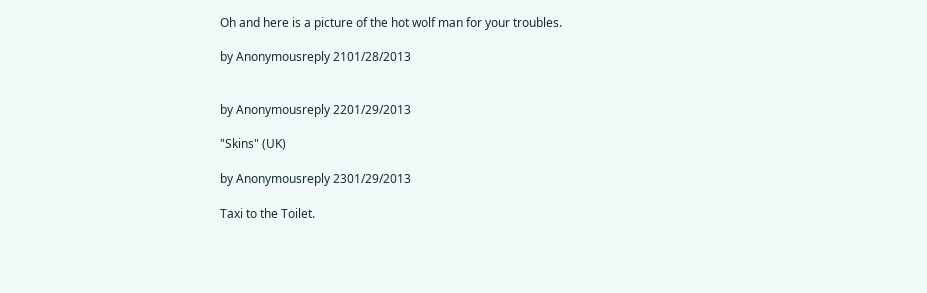Oh and here is a picture of the hot wolf man for your troubles.

by Anonymousreply 2101/28/2013


by Anonymousreply 2201/29/2013

"Skins" (UK)

by Anonymousreply 2301/29/2013

Taxi to the Toilet.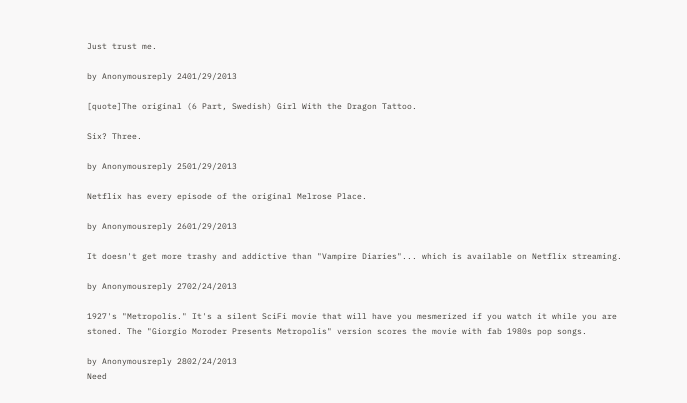Just trust me.

by Anonymousreply 2401/29/2013

[quote]The original (6 Part, Swedish) Girl With the Dragon Tattoo.

Six? Three.

by Anonymousreply 2501/29/2013

Netflix has every episode of the original Melrose Place.

by Anonymousreply 2601/29/2013

It doesn't get more trashy and addictive than "Vampire Diaries"... which is available on Netflix streaming.

by Anonymousreply 2702/24/2013

1927's "Metropolis." It's a silent SciFi movie that will have you mesmerized if you watch it while you are stoned. The "Giorgio Moroder Presents Metropolis" version scores the movie with fab 1980s pop songs.

by Anonymousreply 2802/24/2013
Need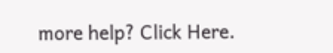more help? Click Here.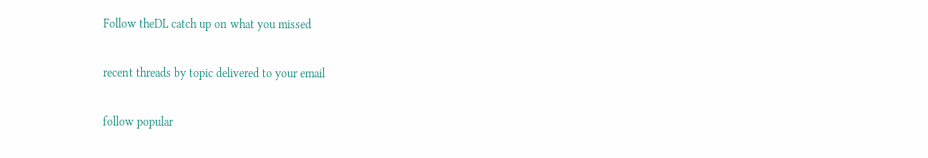Follow theDL catch up on what you missed

recent threads by topic delivered to your email

follow popular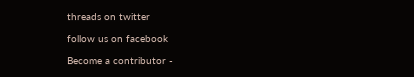threads on twitter

follow us on facebook

Become a contributor -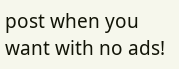post when you want with no ads!